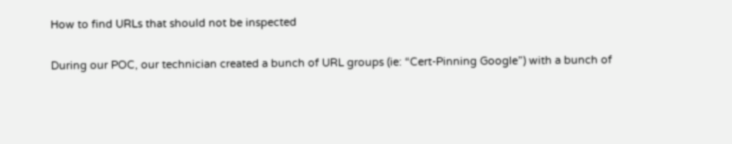How to find URLs that should not be inspected

During our POC, our technician created a bunch of URL groups (ie: “Cert-Pinning Google”) with a bunch of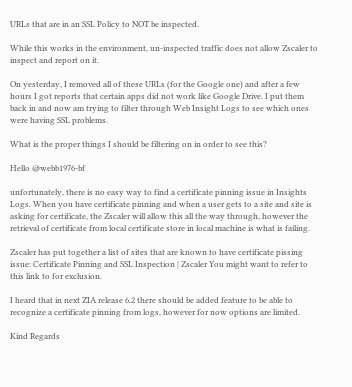URLs that are in an SSL Policy to NOT be inspected.

While this works in the environment, un-inspected traffic does not allow Zscaler to inspect and report on it.

On yesterday, I removed all of these URLs (for the Google one) and after a few hours I got reports that certain apps did not work like Google Drive. I put them back in and now am trying to filter through Web Insight Logs to see which ones were having SSL problems.

What is the proper things I should be filtering on in order to see this?

Hello @webb1976-bf

unfortunately, there is no easy way to find a certificate pinning issue in Insights Logs. When you have certificate pinning and when a user gets to a site and site is asking for certificate, the Zscaler will allow this all the way through, however the retrieval of certificate from local certificate store in local machine is what is failing.

Zscaler has put together a list of sites that are known to have certificate pissing issue: Certificate Pinning and SSL Inspection | Zscaler You might want to refer to this link to for exclusion.

I heard that in next ZIA release 6.2 there should be added feature to be able to recognize a certificate pinning from logs, however for now options are limited.

Kind Regards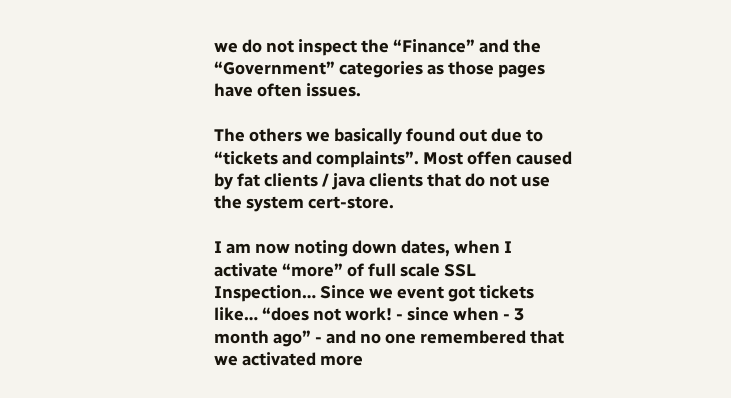we do not inspect the “Finance” and the “Government” categories as those pages have often issues.

The others we basically found out due to “tickets and complaints”. Most offen caused by fat clients / java clients that do not use the system cert-store.

I am now noting down dates, when I activate “more” of full scale SSL Inspection… Since we event got tickets like… “does not work! - since when - 3 month ago” - and no one remembered that we activated more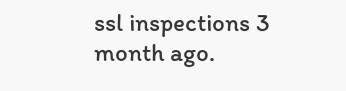ssl inspections 3 month ago.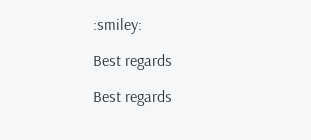:smiley:

Best regards

Best regards